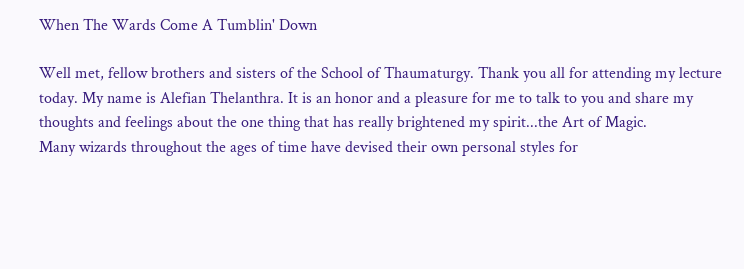When The Wards Come A Tumblin' Down

Well met, fellow brothers and sisters of the School of Thaumaturgy. Thank you all for attending my lecture today. My name is Alefian Thelanthra. It is an honor and a pleasure for me to talk to you and share my thoughts and feelings about the one thing that has really brightened my spirit...the Art of Magic.
Many wizards throughout the ages of time have devised their own personal styles for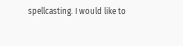spellcasting. I would like to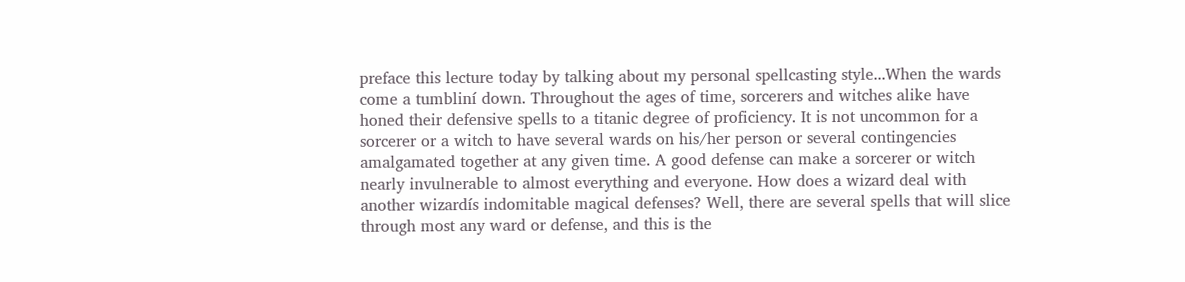preface this lecture today by talking about my personal spellcasting style...When the wards come a tumbliní down. Throughout the ages of time, sorcerers and witches alike have honed their defensive spells to a titanic degree of proficiency. It is not uncommon for a sorcerer or a witch to have several wards on his/her person or several contingencies amalgamated together at any given time. A good defense can make a sorcerer or witch nearly invulnerable to almost everything and everyone. How does a wizard deal with another wizardís indomitable magical defenses? Well, there are several spells that will slice through most any ward or defense, and this is the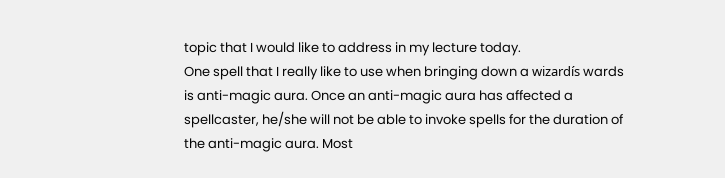topic that I would like to address in my lecture today.
One spell that I really like to use when bringing down a wizardís wards is anti-magic aura. Once an anti-magic aura has affected a spellcaster, he/she will not be able to invoke spells for the duration of the anti-magic aura. Most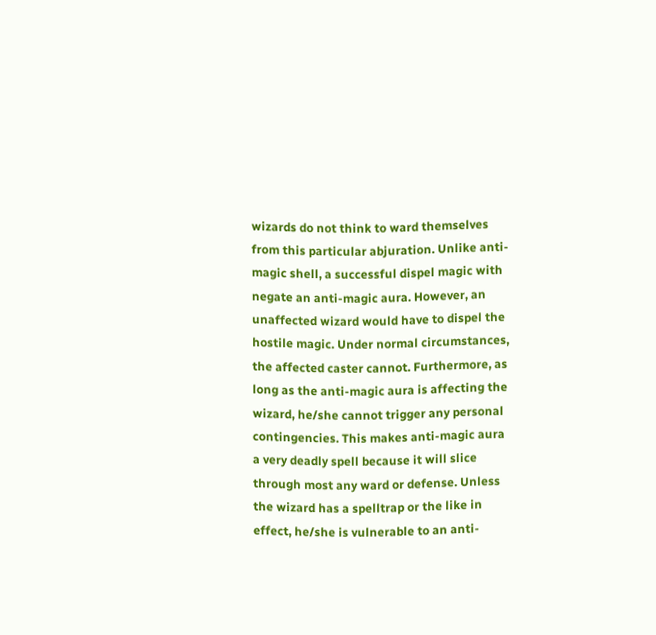wizards do not think to ward themselves from this particular abjuration. Unlike anti-magic shell, a successful dispel magic with negate an anti-magic aura. However, an unaffected wizard would have to dispel the hostile magic. Under normal circumstances, the affected caster cannot. Furthermore, as long as the anti-magic aura is affecting the wizard, he/she cannot trigger any personal contingencies. This makes anti-magic aura a very deadly spell because it will slice through most any ward or defense. Unless the wizard has a spelltrap or the like in effect, he/she is vulnerable to an anti-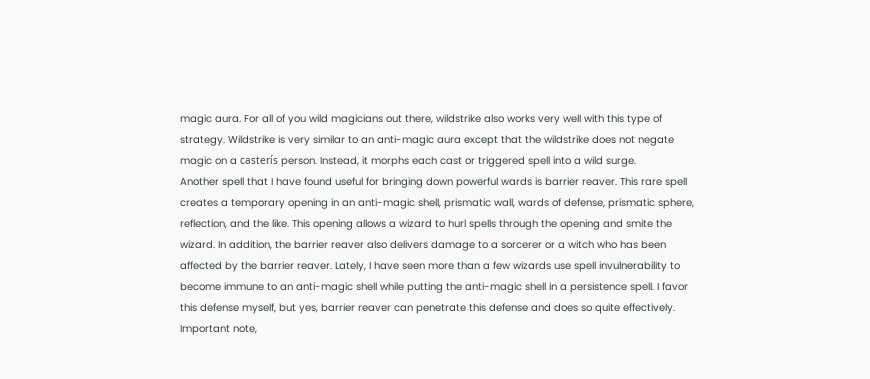magic aura. For all of you wild magicians out there, wildstrike also works very well with this type of strategy. Wildstrike is very similar to an anti-magic aura except that the wildstrike does not negate magic on a casterís person. Instead, it morphs each cast or triggered spell into a wild surge.
Another spell that I have found useful for bringing down powerful wards is barrier reaver. This rare spell creates a temporary opening in an anti-magic shell, prismatic wall, wards of defense, prismatic sphere, reflection, and the like. This opening allows a wizard to hurl spells through the opening and smite the wizard. In addition, the barrier reaver also delivers damage to a sorcerer or a witch who has been affected by the barrier reaver. Lately, I have seen more than a few wizards use spell invulnerability to become immune to an anti-magic shell while putting the anti-magic shell in a persistence spell. I favor this defense myself, but yes, barrier reaver can penetrate this defense and does so quite effectively. Important note,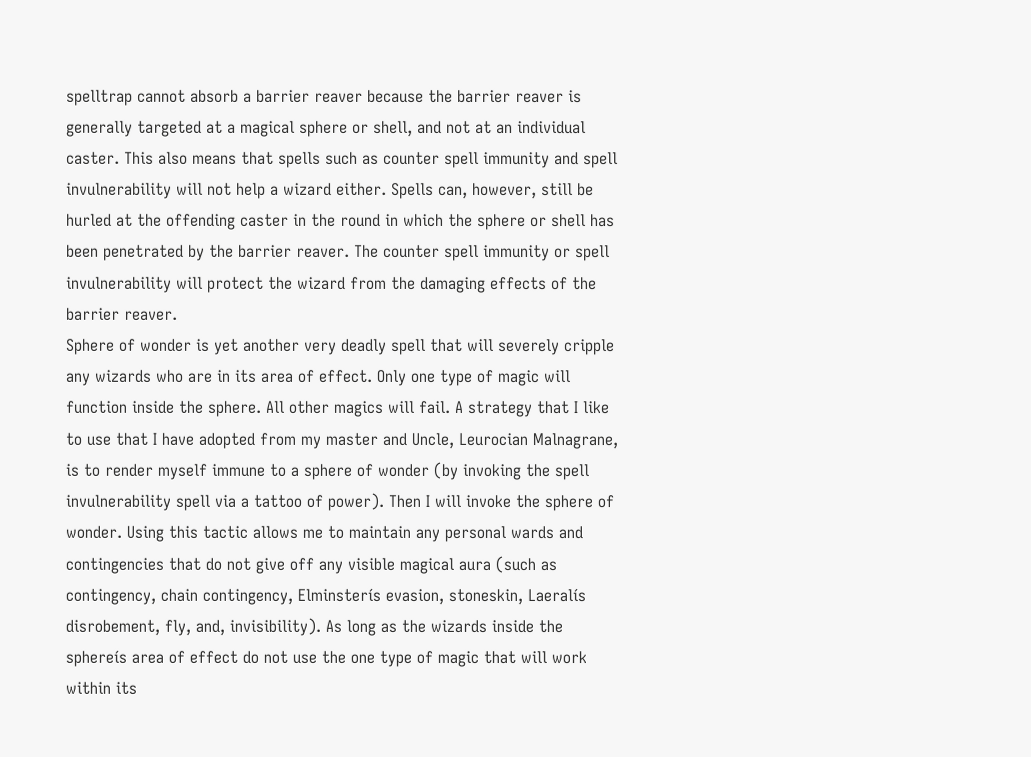spelltrap cannot absorb a barrier reaver because the barrier reaver is generally targeted at a magical sphere or shell, and not at an individual caster. This also means that spells such as counter spell immunity and spell invulnerability will not help a wizard either. Spells can, however, still be hurled at the offending caster in the round in which the sphere or shell has been penetrated by the barrier reaver. The counter spell immunity or spell invulnerability will protect the wizard from the damaging effects of the barrier reaver.
Sphere of wonder is yet another very deadly spell that will severely cripple any wizards who are in its area of effect. Only one type of magic will function inside the sphere. All other magics will fail. A strategy that I like to use that I have adopted from my master and Uncle, Leurocian Malnagrane, is to render myself immune to a sphere of wonder (by invoking the spell invulnerability spell via a tattoo of power). Then I will invoke the sphere of wonder. Using this tactic allows me to maintain any personal wards and contingencies that do not give off any visible magical aura (such as contingency, chain contingency, Elminsterís evasion, stoneskin, Laeralís disrobement, fly, and, invisibility). As long as the wizards inside the sphereís area of effect do not use the one type of magic that will work within its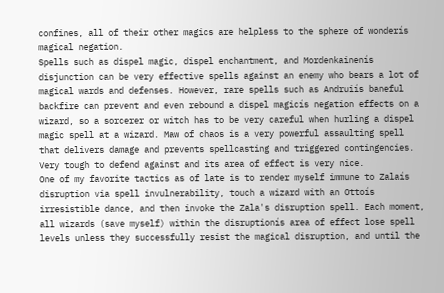confines, all of their other magics are helpless to the sphere of wonderís magical negation.
Spells such as dispel magic, dispel enchantment, and Mordenkainenís disjunction can be very effective spells against an enemy who bears a lot of magical wards and defenses. However, rare spells such as Andruiís baneful backfire can prevent and even rebound a dispel magicís negation effects on a wizard, so a sorcerer or witch has to be very careful when hurling a dispel magic spell at a wizard. Maw of chaos is a very powerful assaulting spell that delivers damage and prevents spellcasting and triggered contingencies. Very tough to defend against and its area of effect is very nice.
One of my favorite tactics as of late is to render myself immune to Zalaís disruption via spell invulnerability, touch a wizard with an Ottoís irresistible dance, and then invoke the Zala's disruption spell. Each moment, all wizards (save myself) within the disruptionís area of effect lose spell levels unless they successfully resist the magical disruption, and until the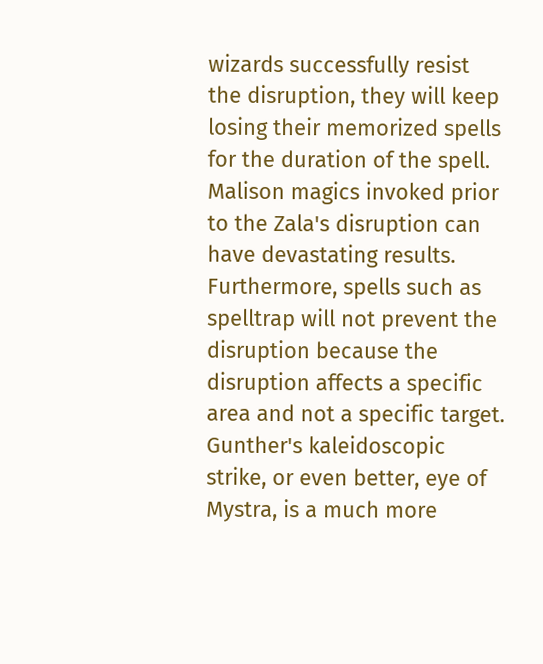wizards successfully resist the disruption, they will keep losing their memorized spells for the duration of the spell. Malison magics invoked prior to the Zala's disruption can have devastating results. Furthermore, spells such as spelltrap will not prevent the disruption because the disruption affects a specific area and not a specific target. Gunther's kaleidoscopic strike, or even better, eye of Mystra, is a much more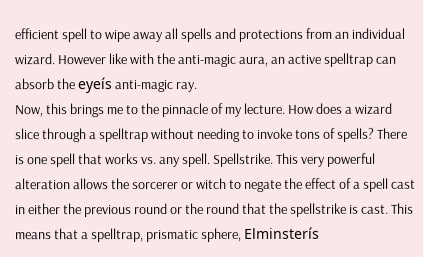efficient spell to wipe away all spells and protections from an individual wizard. However like with the anti-magic aura, an active spelltrap can absorb the eyeís anti-magic ray.
Now, this brings me to the pinnacle of my lecture. How does a wizard slice through a spelltrap without needing to invoke tons of spells? There is one spell that works vs. any spell. Spellstrike. This very powerful alteration allows the sorcerer or witch to negate the effect of a spell cast in either the previous round or the round that the spellstrike is cast. This means that a spelltrap, prismatic sphere, Elminsterís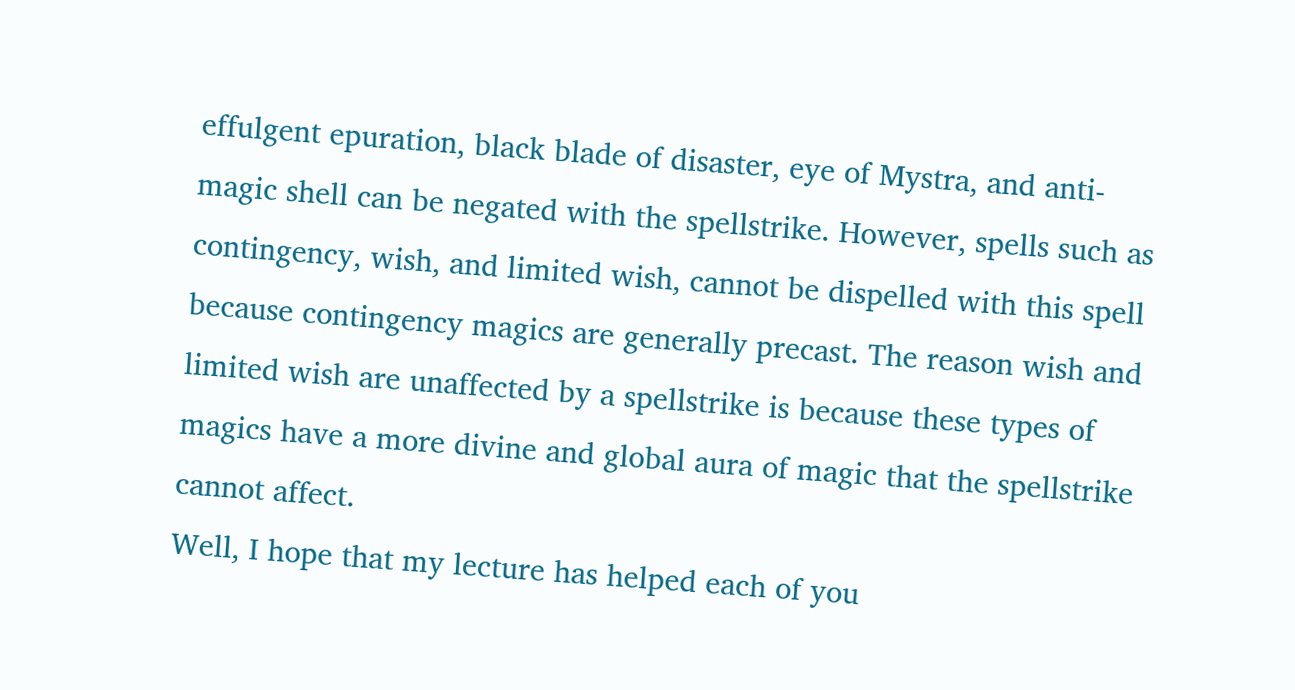effulgent epuration, black blade of disaster, eye of Mystra, and anti-magic shell can be negated with the spellstrike. However, spells such as contingency, wish, and limited wish, cannot be dispelled with this spell because contingency magics are generally precast. The reason wish and limited wish are unaffected by a spellstrike is because these types of magics have a more divine and global aura of magic that the spellstrike cannot affect.
Well, I hope that my lecture has helped each of you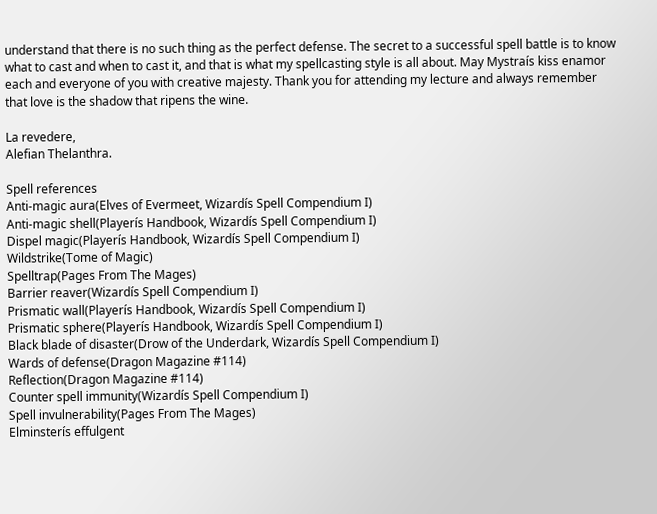understand that there is no such thing as the perfect defense. The secret to a successful spell battle is to know what to cast and when to cast it, and that is what my spellcasting style is all about. May Mystraís kiss enamor each and everyone of you with creative majesty. Thank you for attending my lecture and always remember that love is the shadow that ripens the wine.

La revedere,
Alefian Thelanthra.

Spell references
Anti-magic aura(Elves of Evermeet, Wizardís Spell Compendium I)
Anti-magic shell(Playerís Handbook, Wizardís Spell Compendium I)
Dispel magic(Playerís Handbook, Wizardís Spell Compendium I)
Wildstrike(Tome of Magic)
Spelltrap(Pages From The Mages)
Barrier reaver(Wizardís Spell Compendium I)
Prismatic wall(Playerís Handbook, Wizardís Spell Compendium I)
Prismatic sphere(Playerís Handbook, Wizardís Spell Compendium I)
Black blade of disaster(Drow of the Underdark, Wizardís Spell Compendium I)
Wards of defense(Dragon Magazine #114)
Reflection(Dragon Magazine #114)
Counter spell immunity(Wizardís Spell Compendium I)
Spell invulnerability(Pages From The Mages)
Elminsterís effulgent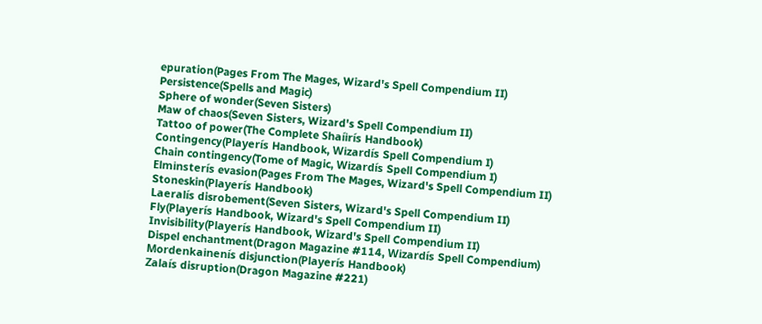epuration(Pages From The Mages, Wizard's Spell Compendium II)
Persistence(Spells and Magic)
Sphere of wonder(Seven Sisters)
Maw of chaos(Seven Sisters, Wizard's Spell Compendium II)
Tattoo of power(The Complete Shaíirís Handbook)
Contingency(Playerís Handbook, Wizardís Spell Compendium I)
Chain contingency(Tome of Magic, Wizardís Spell Compendium I)
Elminsterís evasion(Pages From The Mages, Wizard's Spell Compendium II)
Stoneskin(Playerís Handbook)
Laeralís disrobement(Seven Sisters, Wizard's Spell Compendium II)
Fly(Playerís Handbook, Wizard's Spell Compendium II)
Invisibility(Playerís Handbook, Wizard's Spell Compendium II)
Dispel enchantment(Dragon Magazine #114, Wizardís Spell Compendium)
Mordenkainenís disjunction(Playerís Handbook)
Zalaís disruption(Dragon Magazine #221)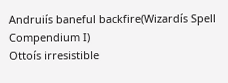Andruiís baneful backfire(Wizardís Spell Compendium I)
Ottoís irresistible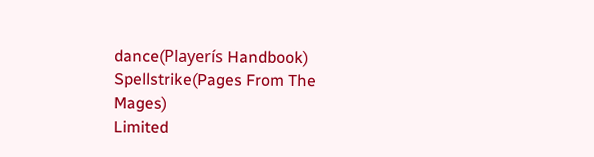dance(Playerís Handbook)
Spellstrike(Pages From The Mages)
Limited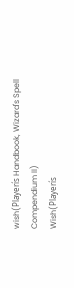wish(Playerís Handbook, Wizard's Spell Compendium II)
Wish(Playerís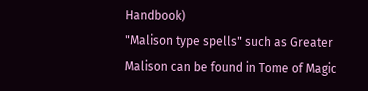Handbook)
"Malison type spells" such as Greater Malison can be found in Tome of Magic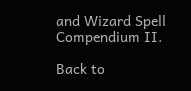and Wizard Spell Compendium II.

Back to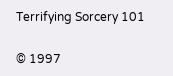Terrifying Sorcery 101

© 1997